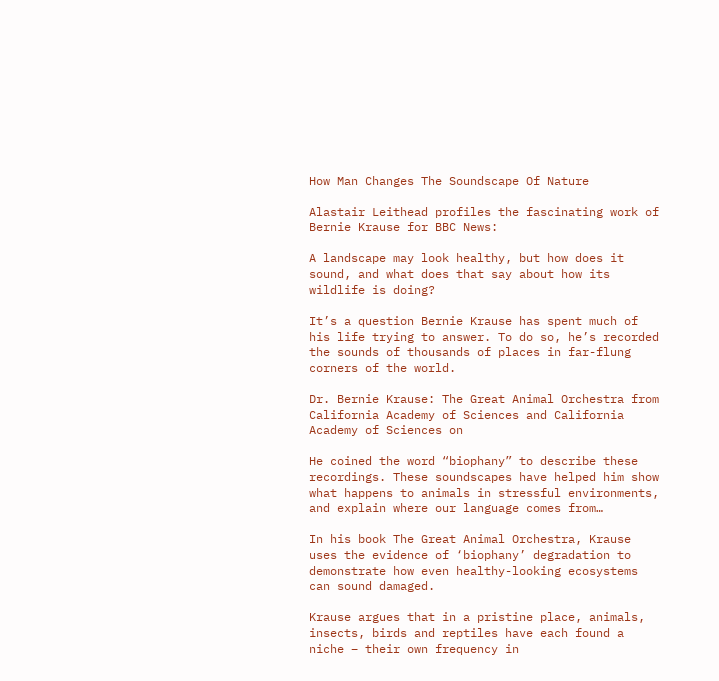How Man Changes The Soundscape Of Nature

Alastair Leithead profiles the fascinating work of Bernie Krause for BBC News:

A landscape may look healthy, but how does it sound, and what does that say about how its wildlife is doing?

It’s a question Bernie Krause has spent much of his life trying to answer. To do so, he’s recorded the sounds of thousands of places in far-flung corners of the world.

Dr. Bernie Krause: The Great Animal Orchestra from California Academy of Sciences and California Academy of Sciences on

He coined the word “biophany” to describe these recordings. These soundscapes have helped him show what happens to animals in stressful environments, and explain where our language comes from…

In his book The Great Animal Orchestra, Krause uses the evidence of ‘biophany’ degradation to demonstrate how even healthy-looking ecosystems can sound damaged.

Krause argues that in a pristine place, animals, insects, birds and reptiles have each found a niche – their own frequency in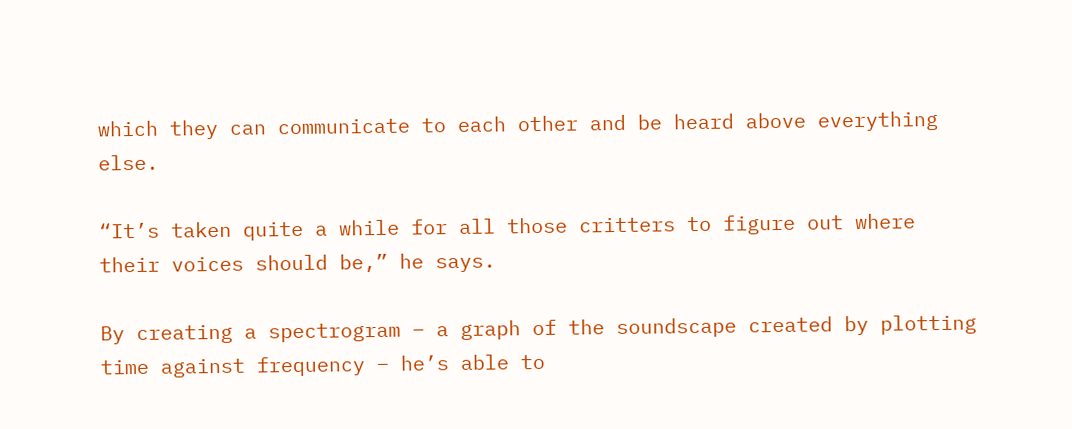which they can communicate to each other and be heard above everything else.

“It’s taken quite a while for all those critters to figure out where their voices should be,” he says.

By creating a spectrogram – a graph of the soundscape created by plotting time against frequency – he’s able to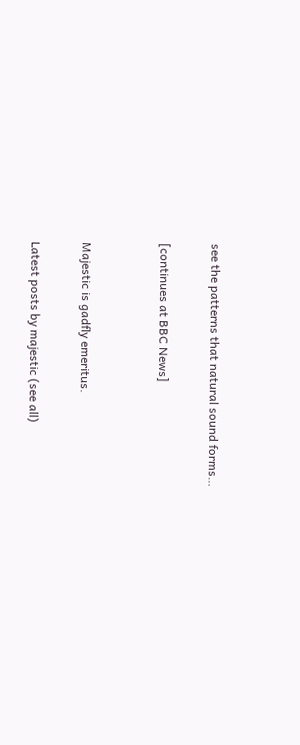see the patterns that natural sound forms…

[continues at BBC News]


Majestic is gadfly emeritus.

Latest posts by majestic (see all)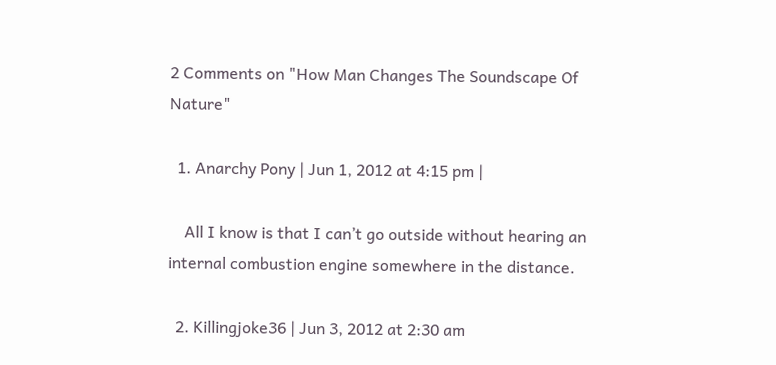2 Comments on "How Man Changes The Soundscape Of Nature"

  1. Anarchy Pony | Jun 1, 2012 at 4:15 pm |

    All I know is that I can’t go outside without hearing an internal combustion engine somewhere in the distance.

  2. Killingjoke36 | Jun 3, 2012 at 2:30 am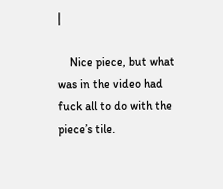|

    Nice piece, but what was in the video had fuck all to do with the piece’s tile.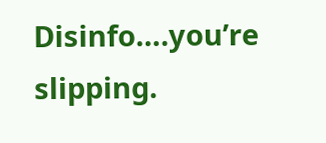Disinfo….you’re slipping.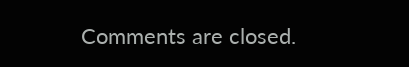Comments are closed.